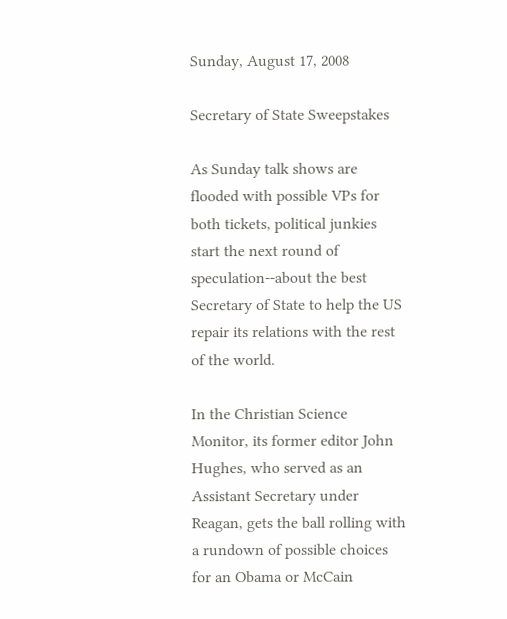Sunday, August 17, 2008

Secretary of State Sweepstakes

As Sunday talk shows are flooded with possible VPs for both tickets, political junkies start the next round of speculation--about the best Secretary of State to help the US repair its relations with the rest of the world.

In the Christian Science Monitor, its former editor John Hughes, who served as an Assistant Secretary under Reagan, gets the ball rolling with a rundown of possible choices for an Obama or McCain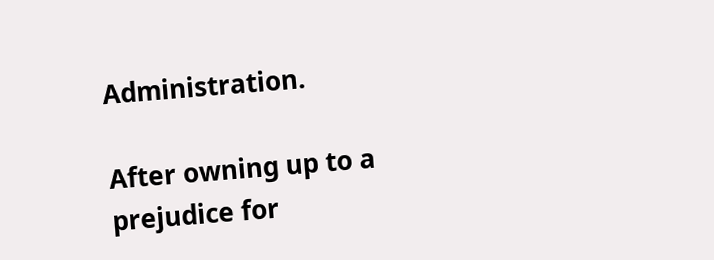Administration.

After owning up to a prejudice for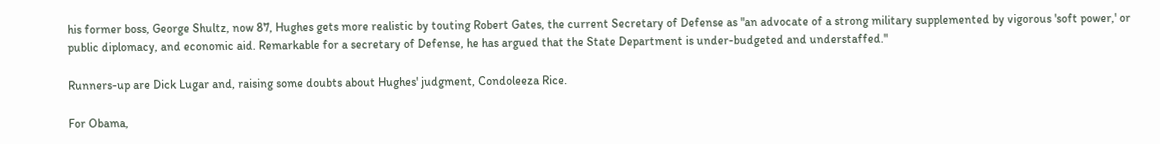his former boss, George Shultz, now 87, Hughes gets more realistic by touting Robert Gates, the current Secretary of Defense as "an advocate of a strong military supplemented by vigorous 'soft power,' or public diplomacy, and economic aid. Remarkable for a secretary of Defense, he has argued that the State Department is under-budgeted and understaffed."

Runners-up are Dick Lugar and, raising some doubts about Hughes' judgment, Condoleeza Rice.

For Obama,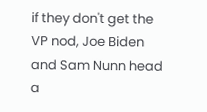if they don't get the VP nod, Joe Biden and Sam Nunn head a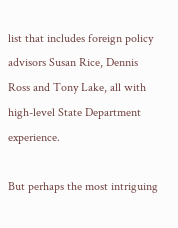list that includes foreign policy advisors Susan Rice, Dennis Ross and Tony Lake, all with high-level State Department experience.

But perhaps the most intriguing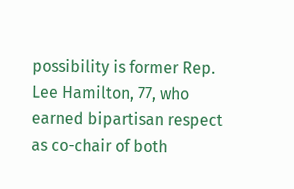possibility is former Rep. Lee Hamilton, 77, who earned bipartisan respect as co-chair of both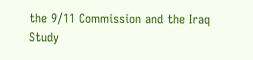the 9/11 Commission and the Iraq Study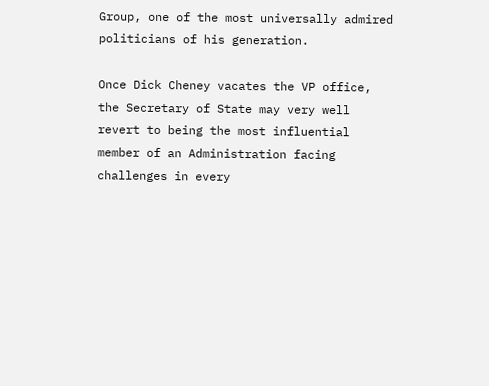Group, one of the most universally admired politicians of his generation.

Once Dick Cheney vacates the VP office, the Secretary of State may very well revert to being the most influential member of an Administration facing challenges in every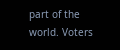part of the world. Voters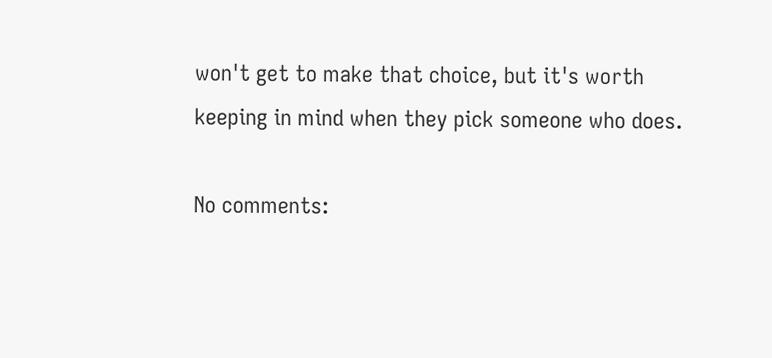won't get to make that choice, but it's worth keeping in mind when they pick someone who does.

No comments: